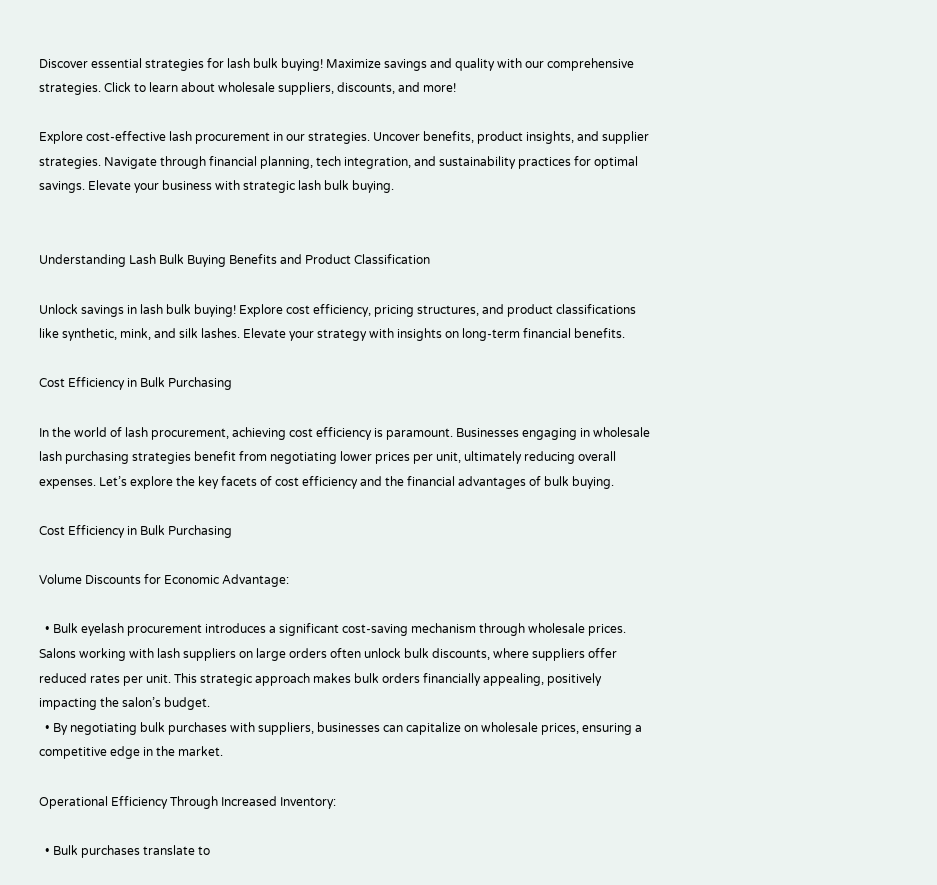Discover essential strategies for lash bulk buying! Maximize savings and quality with our comprehensive strategies. Click to learn about wholesale suppliers, discounts, and more!

Explore cost-effective lash procurement in our strategies. Uncover benefits, product insights, and supplier strategies. Navigate through financial planning, tech integration, and sustainability practices for optimal savings. Elevate your business with strategic lash bulk buying.


Understanding Lash Bulk Buying Benefits and Product Classification

Unlock savings in lash bulk buying! Explore cost efficiency, pricing structures, and product classifications like synthetic, mink, and silk lashes. Elevate your strategy with insights on long-term financial benefits.

Cost Efficiency in Bulk Purchasing

In the world of lash procurement, achieving cost efficiency is paramount. Businesses engaging in wholesale lash purchasing strategies benefit from negotiating lower prices per unit, ultimately reducing overall expenses. Let’s explore the key facets of cost efficiency and the financial advantages of bulk buying.

Cost Efficiency in Bulk Purchasing

Volume Discounts for Economic Advantage:

  • Bulk eyelash procurement introduces a significant cost-saving mechanism through wholesale prices. Salons working with lash suppliers on large orders often unlock bulk discounts, where suppliers offer reduced rates per unit. This strategic approach makes bulk orders financially appealing, positively impacting the salon’s budget.
  • By negotiating bulk purchases with suppliers, businesses can capitalize on wholesale prices, ensuring a competitive edge in the market.

Operational Efficiency Through Increased Inventory:

  • Bulk purchases translate to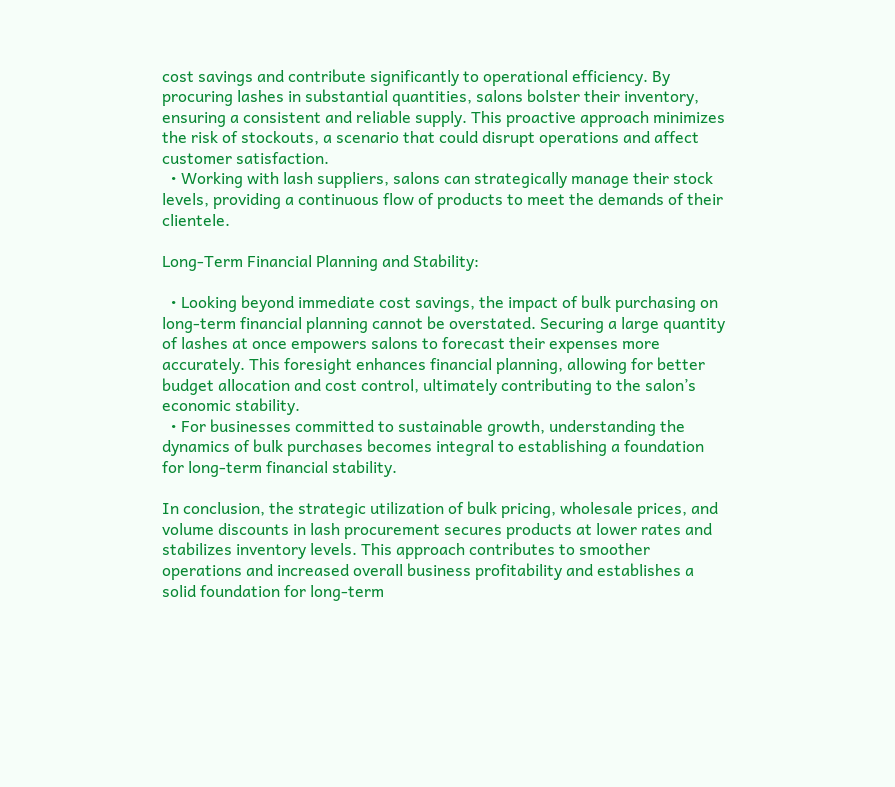cost savings and contribute significantly to operational efficiency. By procuring lashes in substantial quantities, salons bolster their inventory, ensuring a consistent and reliable supply. This proactive approach minimizes the risk of stockouts, a scenario that could disrupt operations and affect customer satisfaction.
  • Working with lash suppliers, salons can strategically manage their stock levels, providing a continuous flow of products to meet the demands of their clientele.

Long-Term Financial Planning and Stability:

  • Looking beyond immediate cost savings, the impact of bulk purchasing on long-term financial planning cannot be overstated. Securing a large quantity of lashes at once empowers salons to forecast their expenses more accurately. This foresight enhances financial planning, allowing for better budget allocation and cost control, ultimately contributing to the salon’s economic stability.
  • For businesses committed to sustainable growth, understanding the dynamics of bulk purchases becomes integral to establishing a foundation for long-term financial stability.

In conclusion, the strategic utilization of bulk pricing, wholesale prices, and volume discounts in lash procurement secures products at lower rates and stabilizes inventory levels. This approach contributes to smoother operations and increased overall business profitability and establishes a solid foundation for long-term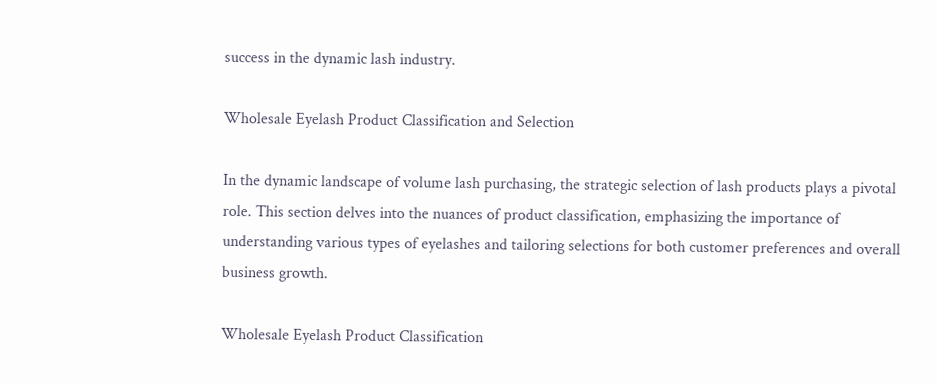success in the dynamic lash industry.

Wholesale Eyelash Product Classification and Selection

In the dynamic landscape of volume lash purchasing, the strategic selection of lash products plays a pivotal role. This section delves into the nuances of product classification, emphasizing the importance of understanding various types of eyelashes and tailoring selections for both customer preferences and overall business growth.

Wholesale Eyelash Product Classification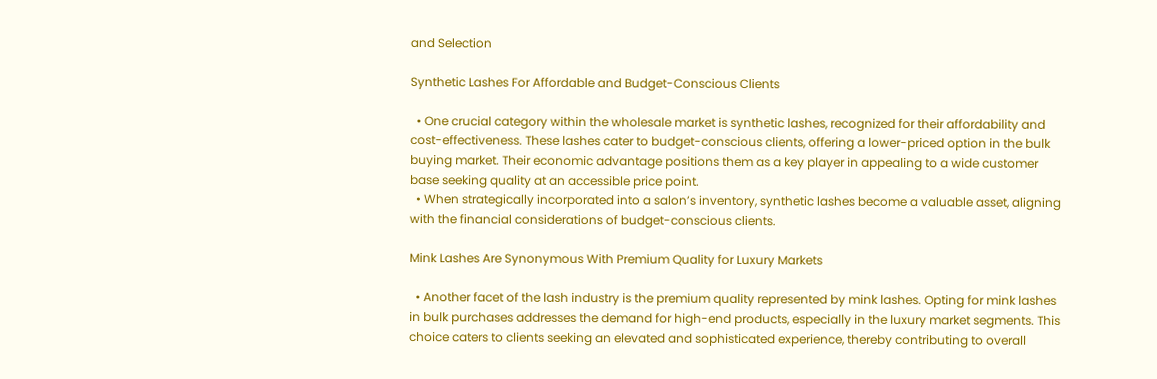and Selection

Synthetic Lashes For Affordable and Budget-Conscious Clients

  • One crucial category within the wholesale market is synthetic lashes, recognized for their affordability and cost-effectiveness. These lashes cater to budget-conscious clients, offering a lower-priced option in the bulk buying market. Their economic advantage positions them as a key player in appealing to a wide customer base seeking quality at an accessible price point.
  • When strategically incorporated into a salon’s inventory, synthetic lashes become a valuable asset, aligning with the financial considerations of budget-conscious clients.

Mink Lashes Are Synonymous With Premium Quality for Luxury Markets

  • Another facet of the lash industry is the premium quality represented by mink lashes. Opting for mink lashes in bulk purchases addresses the demand for high-end products, especially in the luxury market segments. This choice caters to clients seeking an elevated and sophisticated experience, thereby contributing to overall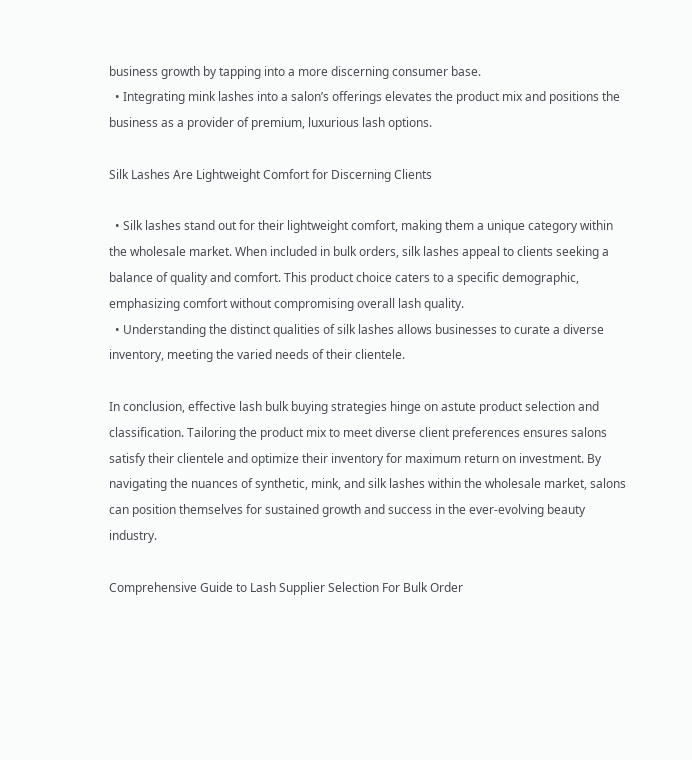business growth by tapping into a more discerning consumer base.
  • Integrating mink lashes into a salon’s offerings elevates the product mix and positions the business as a provider of premium, luxurious lash options.

Silk Lashes Are Lightweight Comfort for Discerning Clients

  • Silk lashes stand out for their lightweight comfort, making them a unique category within the wholesale market. When included in bulk orders, silk lashes appeal to clients seeking a balance of quality and comfort. This product choice caters to a specific demographic, emphasizing comfort without compromising overall lash quality.
  • Understanding the distinct qualities of silk lashes allows businesses to curate a diverse inventory, meeting the varied needs of their clientele.

In conclusion, effective lash bulk buying strategies hinge on astute product selection and classification. Tailoring the product mix to meet diverse client preferences ensures salons satisfy their clientele and optimize their inventory for maximum return on investment. By navigating the nuances of synthetic, mink, and silk lashes within the wholesale market, salons can position themselves for sustained growth and success in the ever-evolving beauty industry.

Comprehensive Guide to Lash Supplier Selection For Bulk Order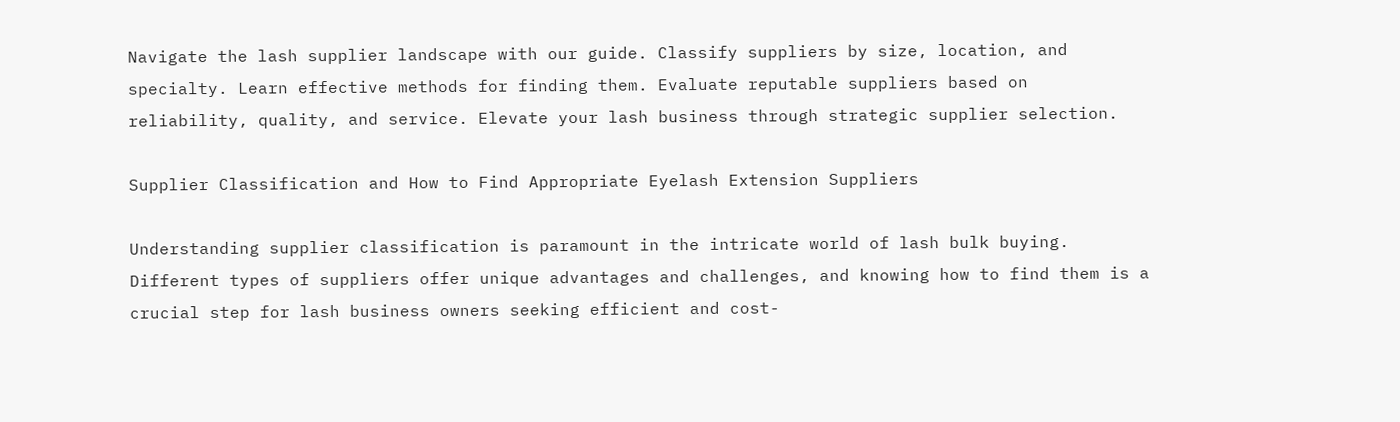Navigate the lash supplier landscape with our guide. Classify suppliers by size, location, and specialty. Learn effective methods for finding them. Evaluate reputable suppliers based on reliability, quality, and service. Elevate your lash business through strategic supplier selection.

Supplier Classification and How to Find Appropriate Eyelash Extension Suppliers

Understanding supplier classification is paramount in the intricate world of lash bulk buying. Different types of suppliers offer unique advantages and challenges, and knowing how to find them is a crucial step for lash business owners seeking efficient and cost-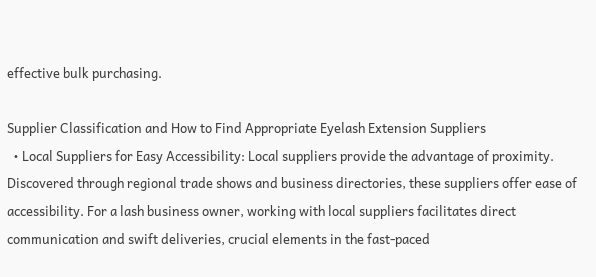effective bulk purchasing.

Supplier Classification and How to Find Appropriate Eyelash Extension Suppliers
  • Local Suppliers for Easy Accessibility: Local suppliers provide the advantage of proximity. Discovered through regional trade shows and business directories, these suppliers offer ease of accessibility. For a lash business owner, working with local suppliers facilitates direct communication and swift deliveries, crucial elements in the fast-paced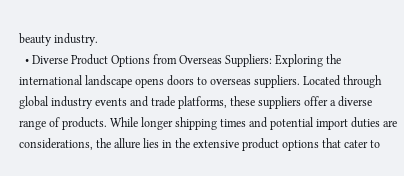beauty industry.
  • Diverse Product Options from Overseas Suppliers: Exploring the international landscape opens doors to overseas suppliers. Located through global industry events and trade platforms, these suppliers offer a diverse range of products. While longer shipping times and potential import duties are considerations, the allure lies in the extensive product options that cater to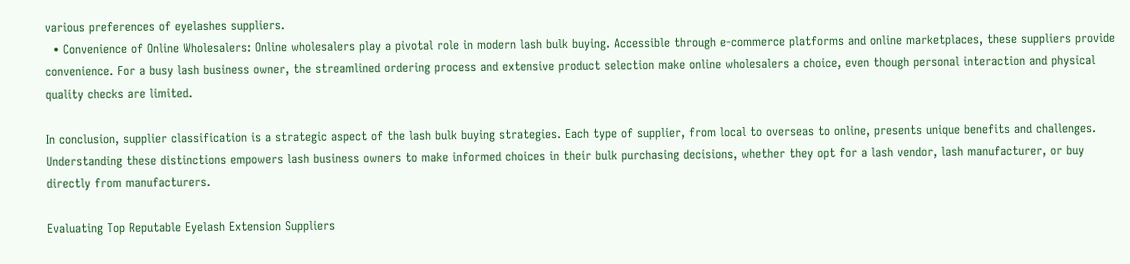various preferences of eyelashes suppliers.
  • Convenience of Online Wholesalers: Online wholesalers play a pivotal role in modern lash bulk buying. Accessible through e-commerce platforms and online marketplaces, these suppliers provide convenience. For a busy lash business owner, the streamlined ordering process and extensive product selection make online wholesalers a choice, even though personal interaction and physical quality checks are limited.

In conclusion, supplier classification is a strategic aspect of the lash bulk buying strategies. Each type of supplier, from local to overseas to online, presents unique benefits and challenges. Understanding these distinctions empowers lash business owners to make informed choices in their bulk purchasing decisions, whether they opt for a lash vendor, lash manufacturer, or buy directly from manufacturers.

Evaluating Top Reputable Eyelash Extension Suppliers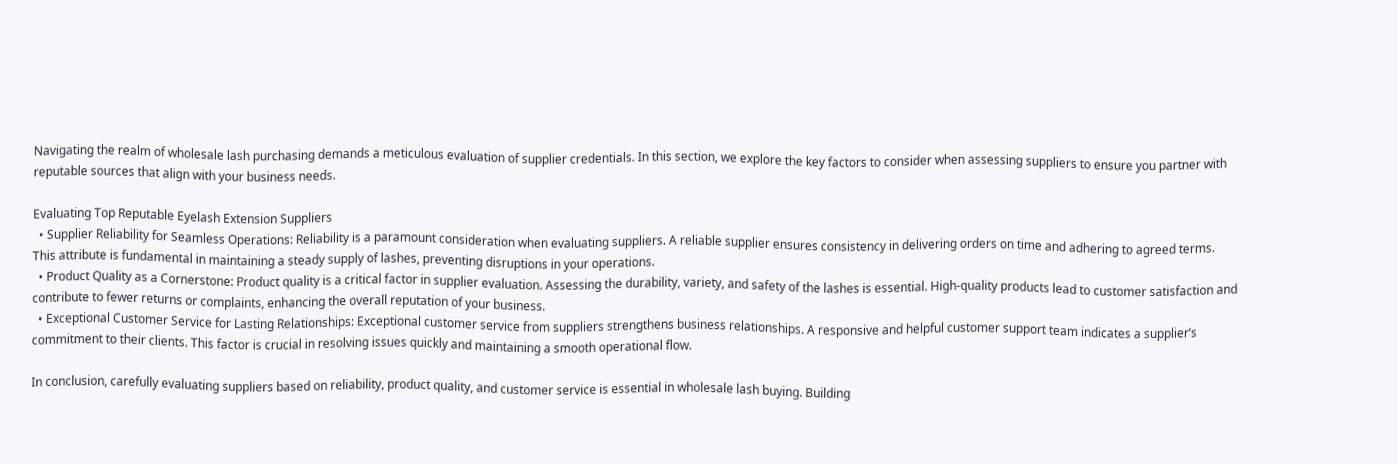Navigating the realm of wholesale lash purchasing demands a meticulous evaluation of supplier credentials. In this section, we explore the key factors to consider when assessing suppliers to ensure you partner with reputable sources that align with your business needs.

Evaluating Top Reputable Eyelash Extension Suppliers
  • Supplier Reliability for Seamless Operations: Reliability is a paramount consideration when evaluating suppliers. A reliable supplier ensures consistency in delivering orders on time and adhering to agreed terms. This attribute is fundamental in maintaining a steady supply of lashes, preventing disruptions in your operations.
  • Product Quality as a Cornerstone: Product quality is a critical factor in supplier evaluation. Assessing the durability, variety, and safety of the lashes is essential. High-quality products lead to customer satisfaction and contribute to fewer returns or complaints, enhancing the overall reputation of your business.
  • Exceptional Customer Service for Lasting Relationships: Exceptional customer service from suppliers strengthens business relationships. A responsive and helpful customer support team indicates a supplier’s commitment to their clients. This factor is crucial in resolving issues quickly and maintaining a smooth operational flow.

In conclusion, carefully evaluating suppliers based on reliability, product quality, and customer service is essential in wholesale lash buying. Building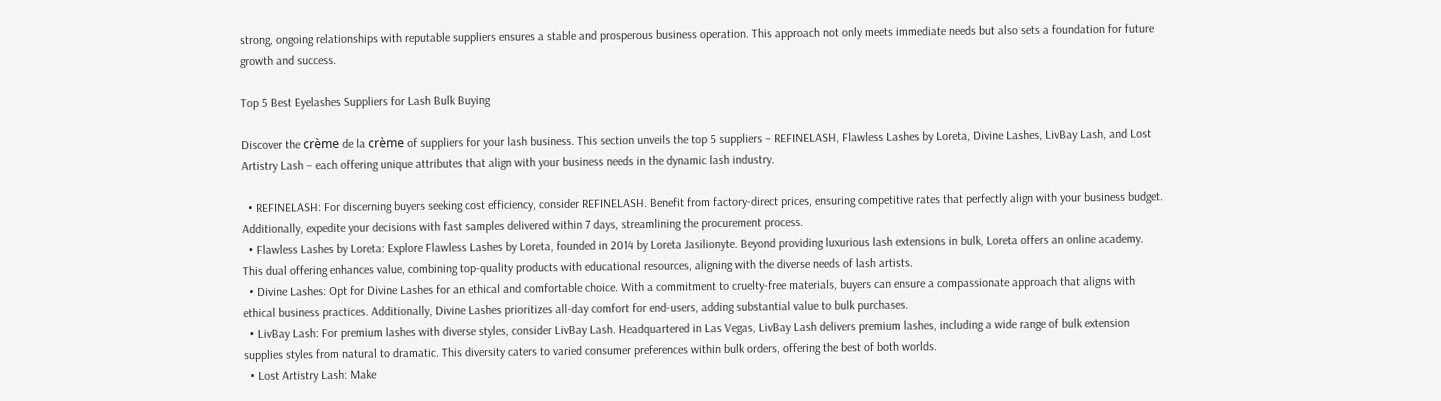strong, ongoing relationships with reputable suppliers ensures a stable and prosperous business operation. This approach not only meets immediate needs but also sets a foundation for future growth and success.

Top 5 Best Eyelashes Suppliers for Lash Bulk Buying

Discover the crème de la crème of suppliers for your lash business. This section unveils the top 5 suppliers – REFINELASH, Flawless Lashes by Loreta, Divine Lashes, LivBay Lash, and Lost Artistry Lash – each offering unique attributes that align with your business needs in the dynamic lash industry.

  • REFINELASH: For discerning buyers seeking cost efficiency, consider REFINELASH. Benefit from factory-direct prices, ensuring competitive rates that perfectly align with your business budget. Additionally, expedite your decisions with fast samples delivered within 7 days, streamlining the procurement process.
  • Flawless Lashes by Loreta: Explore Flawless Lashes by Loreta, founded in 2014 by Loreta Jasilionyte. Beyond providing luxurious lash extensions in bulk, Loreta offers an online academy. This dual offering enhances value, combining top-quality products with educational resources, aligning with the diverse needs of lash artists.
  • Divine Lashes: Opt for Divine Lashes for an ethical and comfortable choice. With a commitment to cruelty-free materials, buyers can ensure a compassionate approach that aligns with ethical business practices. Additionally, Divine Lashes prioritizes all-day comfort for end-users, adding substantial value to bulk purchases.
  • LivBay Lash: For premium lashes with diverse styles, consider LivBay Lash. Headquartered in Las Vegas, LivBay Lash delivers premium lashes, including a wide range of bulk extension supplies styles from natural to dramatic. This diversity caters to varied consumer preferences within bulk orders, offering the best of both worlds.
  • Lost Artistry Lash: Make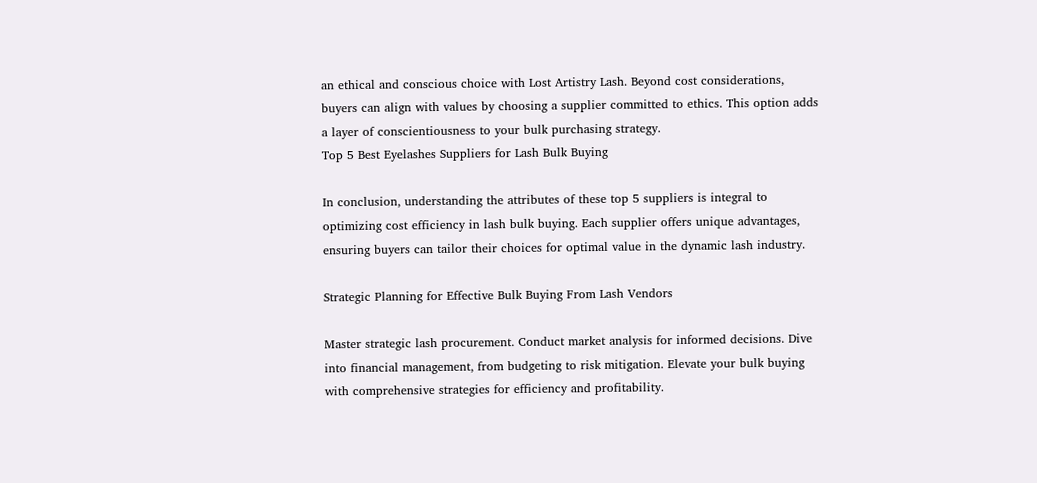an ethical and conscious choice with Lost Artistry Lash. Beyond cost considerations, buyers can align with values by choosing a supplier committed to ethics. This option adds a layer of conscientiousness to your bulk purchasing strategy.
Top 5 Best Eyelashes Suppliers for Lash Bulk Buying

In conclusion, understanding the attributes of these top 5 suppliers is integral to optimizing cost efficiency in lash bulk buying. Each supplier offers unique advantages, ensuring buyers can tailor their choices for optimal value in the dynamic lash industry.

Strategic Planning for Effective Bulk Buying From Lash Vendors

Master strategic lash procurement. Conduct market analysis for informed decisions. Dive into financial management, from budgeting to risk mitigation. Elevate your bulk buying with comprehensive strategies for efficiency and profitability.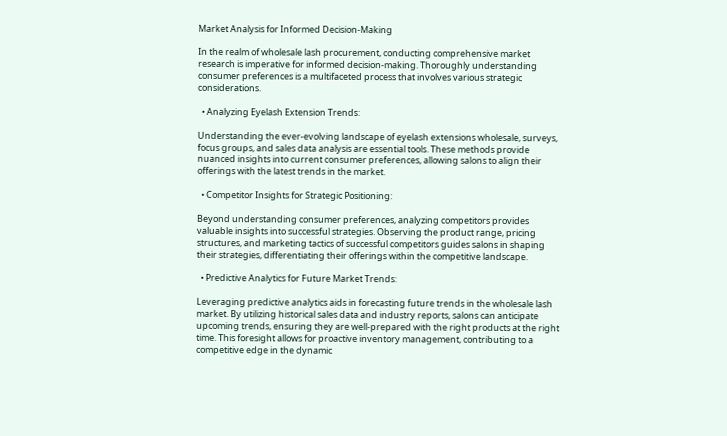Market Analysis for Informed Decision-Making

In the realm of wholesale lash procurement, conducting comprehensive market research is imperative for informed decision-making. Thoroughly understanding consumer preferences is a multifaceted process that involves various strategic considerations.

  • Analyzing Eyelash Extension Trends:

Understanding the ever-evolving landscape of eyelash extensions wholesale, surveys, focus groups, and sales data analysis are essential tools. These methods provide nuanced insights into current consumer preferences, allowing salons to align their offerings with the latest trends in the market.

  • Competitor Insights for Strategic Positioning:

Beyond understanding consumer preferences, analyzing competitors provides valuable insights into successful strategies. Observing the product range, pricing structures, and marketing tactics of successful competitors guides salons in shaping their strategies, differentiating their offerings within the competitive landscape.

  • Predictive Analytics for Future Market Trends:

Leveraging predictive analytics aids in forecasting future trends in the wholesale lash market. By utilizing historical sales data and industry reports, salons can anticipate upcoming trends, ensuring they are well-prepared with the right products at the right time. This foresight allows for proactive inventory management, contributing to a competitive edge in the dynamic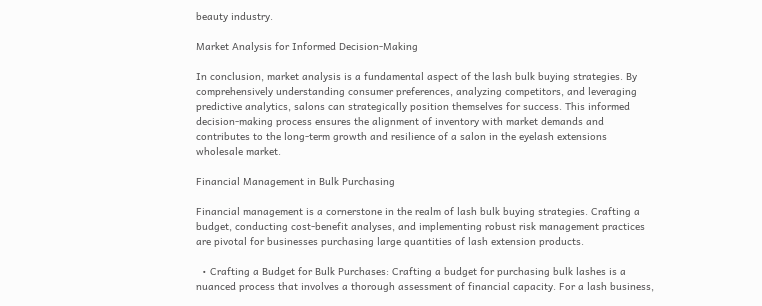beauty industry.

Market Analysis for Informed Decision-Making

In conclusion, market analysis is a fundamental aspect of the lash bulk buying strategies. By comprehensively understanding consumer preferences, analyzing competitors, and leveraging predictive analytics, salons can strategically position themselves for success. This informed decision-making process ensures the alignment of inventory with market demands and contributes to the long-term growth and resilience of a salon in the eyelash extensions wholesale market.

Financial Management in Bulk Purchasing

Financial management is a cornerstone in the realm of lash bulk buying strategies. Crafting a budget, conducting cost-benefit analyses, and implementing robust risk management practices are pivotal for businesses purchasing large quantities of lash extension products.

  • Crafting a Budget for Bulk Purchases: Crafting a budget for purchasing bulk lashes is a nuanced process that involves a thorough assessment of financial capacity. For a lash business,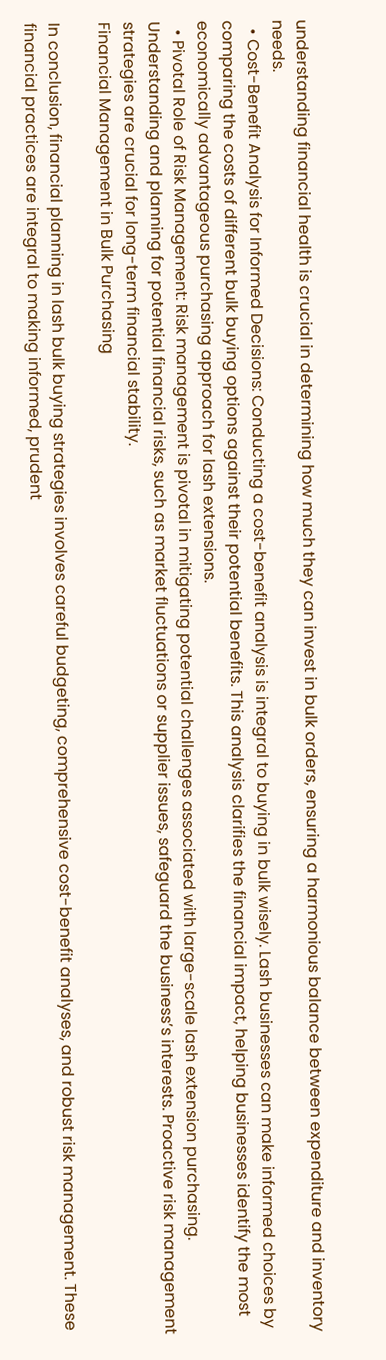understanding financial health is crucial in determining how much they can invest in bulk orders, ensuring a harmonious balance between expenditure and inventory needs.
  • Cost-Benefit Analysis for Informed Decisions: Conducting a cost-benefit analysis is integral to buying in bulk wisely. Lash businesses can make informed choices by comparing the costs of different bulk buying options against their potential benefits. This analysis clarifies the financial impact, helping businesses identify the most economically advantageous purchasing approach for lash extensions.
  • Pivotal Role of Risk Management: Risk management is pivotal in mitigating potential challenges associated with large-scale lash extension purchasing. Understanding and planning for potential financial risks, such as market fluctuations or supplier issues, safeguard the business’s interests. Proactive risk management strategies are crucial for long-term financial stability.
Financial Management in Bulk Purchasing

In conclusion, financial planning in lash bulk buying strategies involves careful budgeting, comprehensive cost-benefit analyses, and robust risk management. These financial practices are integral to making informed, prudent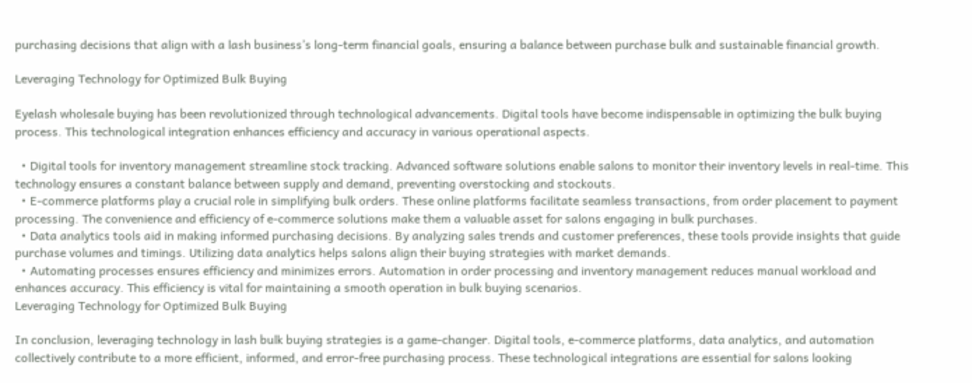purchasing decisions that align with a lash business’s long-term financial goals, ensuring a balance between purchase bulk and sustainable financial growth.

Leveraging Technology for Optimized Bulk Buying

Eyelash wholesale buying has been revolutionized through technological advancements. Digital tools have become indispensable in optimizing the bulk buying process. This technological integration enhances efficiency and accuracy in various operational aspects.

  • Digital tools for inventory management streamline stock tracking. Advanced software solutions enable salons to monitor their inventory levels in real-time. This technology ensures a constant balance between supply and demand, preventing overstocking and stockouts.
  • E-commerce platforms play a crucial role in simplifying bulk orders. These online platforms facilitate seamless transactions, from order placement to payment processing. The convenience and efficiency of e-commerce solutions make them a valuable asset for salons engaging in bulk purchases.
  • Data analytics tools aid in making informed purchasing decisions. By analyzing sales trends and customer preferences, these tools provide insights that guide purchase volumes and timings. Utilizing data analytics helps salons align their buying strategies with market demands.
  • Automating processes ensures efficiency and minimizes errors. Automation in order processing and inventory management reduces manual workload and enhances accuracy. This efficiency is vital for maintaining a smooth operation in bulk buying scenarios.
Leveraging Technology for Optimized Bulk Buying

In conclusion, leveraging technology in lash bulk buying strategies is a game-changer. Digital tools, e-commerce platforms, data analytics, and automation collectively contribute to a more efficient, informed, and error-free purchasing process. These technological integrations are essential for salons looking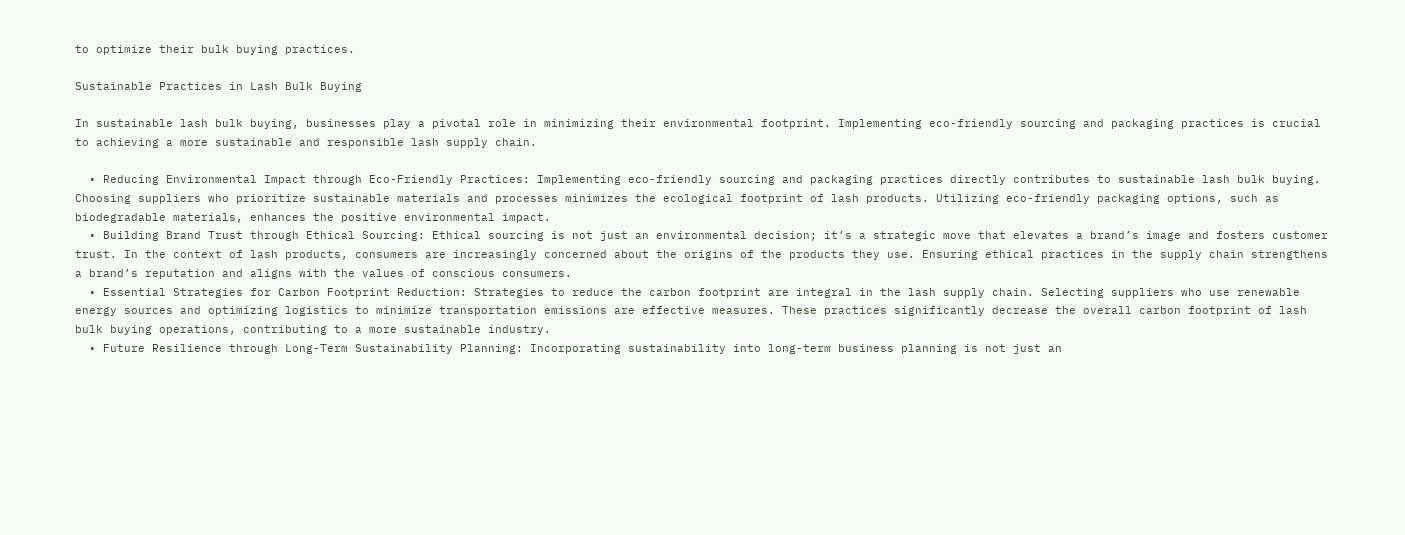to optimize their bulk buying practices.

Sustainable Practices in Lash Bulk Buying

In sustainable lash bulk buying, businesses play a pivotal role in minimizing their environmental footprint. Implementing eco-friendly sourcing and packaging practices is crucial to achieving a more sustainable and responsible lash supply chain.

  • Reducing Environmental Impact through Eco-Friendly Practices: Implementing eco-friendly sourcing and packaging practices directly contributes to sustainable lash bulk buying. Choosing suppliers who prioritize sustainable materials and processes minimizes the ecological footprint of lash products. Utilizing eco-friendly packaging options, such as biodegradable materials, enhances the positive environmental impact.
  • Building Brand Trust through Ethical Sourcing: Ethical sourcing is not just an environmental decision; it’s a strategic move that elevates a brand’s image and fosters customer trust. In the context of lash products, consumers are increasingly concerned about the origins of the products they use. Ensuring ethical practices in the supply chain strengthens a brand’s reputation and aligns with the values of conscious consumers.
  • Essential Strategies for Carbon Footprint Reduction: Strategies to reduce the carbon footprint are integral in the lash supply chain. Selecting suppliers who use renewable energy sources and optimizing logistics to minimize transportation emissions are effective measures. These practices significantly decrease the overall carbon footprint of lash bulk buying operations, contributing to a more sustainable industry.
  • Future Resilience through Long-Term Sustainability Planning: Incorporating sustainability into long-term business planning is not just an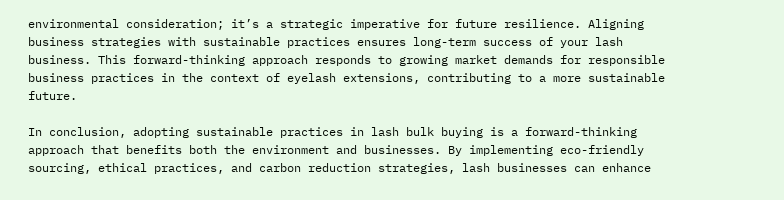environmental consideration; it’s a strategic imperative for future resilience. Aligning business strategies with sustainable practices ensures long-term success of your lash business. This forward-thinking approach responds to growing market demands for responsible business practices in the context of eyelash extensions, contributing to a more sustainable future.

In conclusion, adopting sustainable practices in lash bulk buying is a forward-thinking approach that benefits both the environment and businesses. By implementing eco-friendly sourcing, ethical practices, and carbon reduction strategies, lash businesses can enhance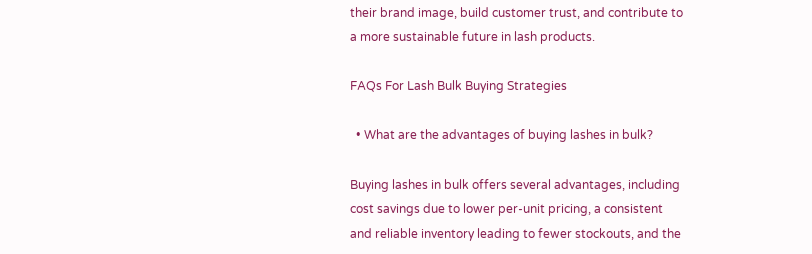their brand image, build customer trust, and contribute to a more sustainable future in lash products.

FAQs For Lash Bulk Buying Strategies

  • What are the advantages of buying lashes in bulk?

Buying lashes in bulk offers several advantages, including cost savings due to lower per-unit pricing, a consistent and reliable inventory leading to fewer stockouts, and the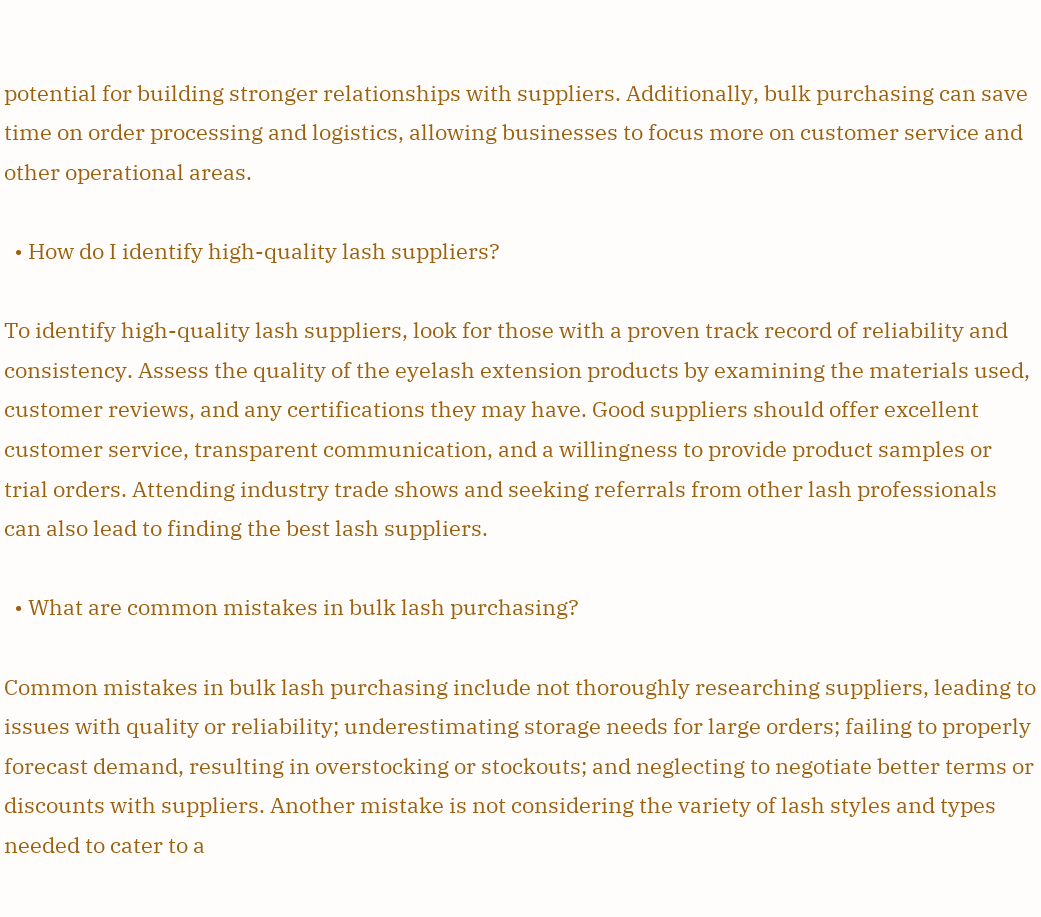potential for building stronger relationships with suppliers. Additionally, bulk purchasing can save time on order processing and logistics, allowing businesses to focus more on customer service and other operational areas.

  • How do I identify high-quality lash suppliers?

To identify high-quality lash suppliers, look for those with a proven track record of reliability and consistency. Assess the quality of the eyelash extension products by examining the materials used, customer reviews, and any certifications they may have. Good suppliers should offer excellent customer service, transparent communication, and a willingness to provide product samples or trial orders. Attending industry trade shows and seeking referrals from other lash professionals can also lead to finding the best lash suppliers.

  • What are common mistakes in bulk lash purchasing?

Common mistakes in bulk lash purchasing include not thoroughly researching suppliers, leading to issues with quality or reliability; underestimating storage needs for large orders; failing to properly forecast demand, resulting in overstocking or stockouts; and neglecting to negotiate better terms or discounts with suppliers. Another mistake is not considering the variety of lash styles and types needed to cater to a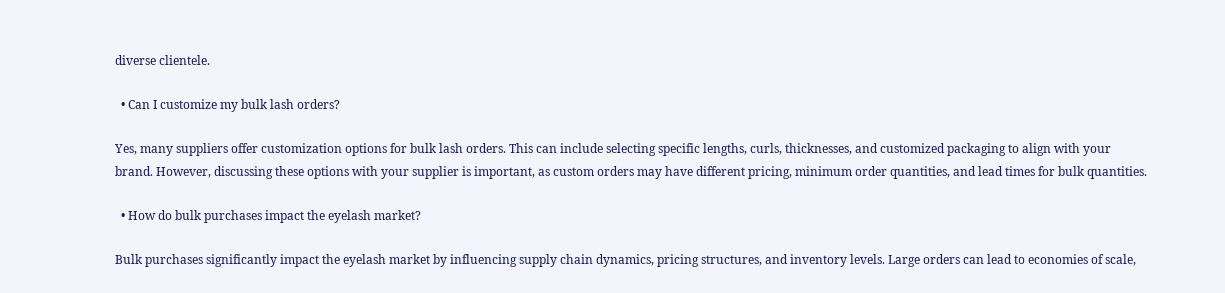diverse clientele.

  • Can I customize my bulk lash orders?

Yes, many suppliers offer customization options for bulk lash orders. This can include selecting specific lengths, curls, thicknesses, and customized packaging to align with your brand. However, discussing these options with your supplier is important, as custom orders may have different pricing, minimum order quantities, and lead times for bulk quantities.

  • How do bulk purchases impact the eyelash market?

Bulk purchases significantly impact the eyelash market by influencing supply chain dynamics, pricing structures, and inventory levels. Large orders can lead to economies of scale,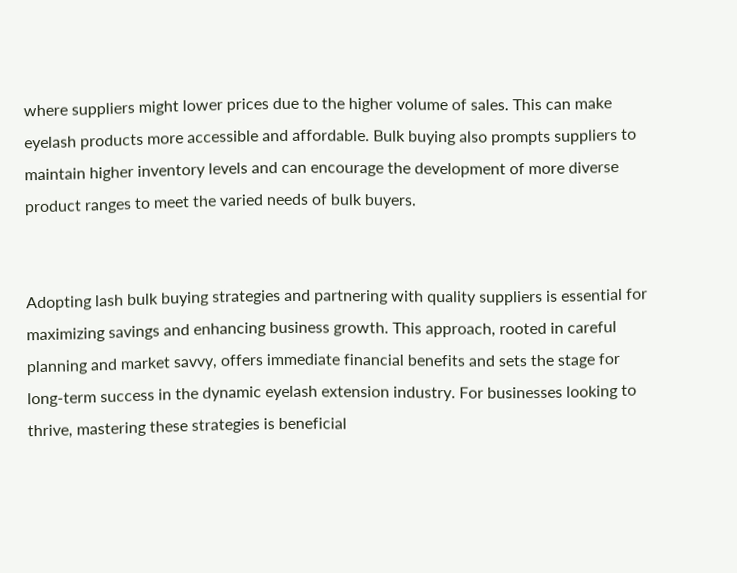where suppliers might lower prices due to the higher volume of sales. This can make eyelash products more accessible and affordable. Bulk buying also prompts suppliers to maintain higher inventory levels and can encourage the development of more diverse product ranges to meet the varied needs of bulk buyers.


Adopting lash bulk buying strategies and partnering with quality suppliers is essential for maximizing savings and enhancing business growth. This approach, rooted in careful planning and market savvy, offers immediate financial benefits and sets the stage for long-term success in the dynamic eyelash extension industry. For businesses looking to thrive, mastering these strategies is beneficial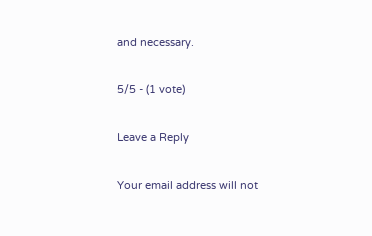and necessary.

5/5 - (1 vote)

Leave a Reply

Your email address will not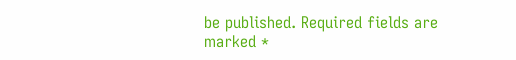be published. Required fields are marked *